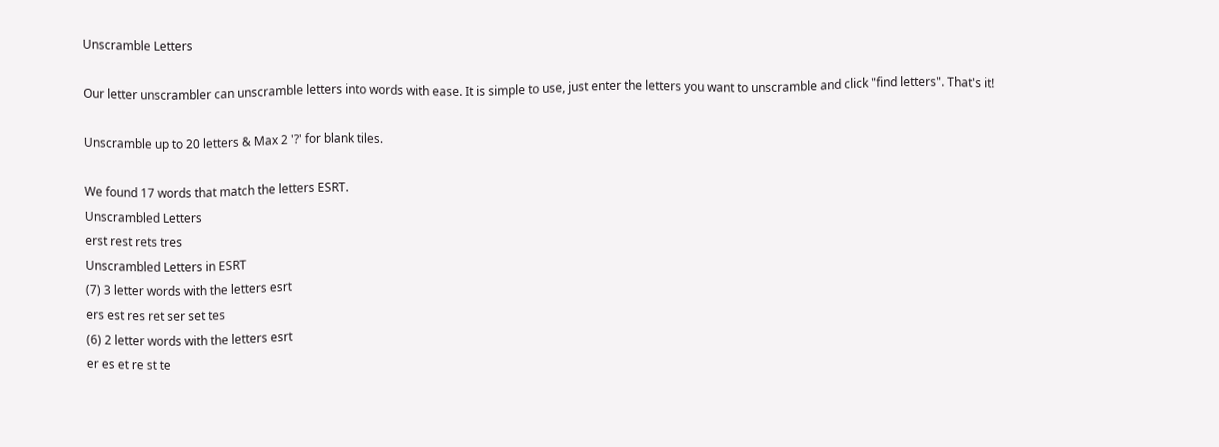Unscramble Letters

Our letter unscrambler can unscramble letters into words with ease. It is simple to use, just enter the letters you want to unscramble and click "find letters". That's it!

Unscramble up to 20 letters & Max 2 '?' for blank tiles.

We found 17 words that match the letters ESRT.
Unscrambled Letters
erst rest rets tres
Unscrambled Letters in ESRT
(7) 3 letter words with the letters esrt
ers est res ret ser set tes
(6) 2 letter words with the letters esrt
er es et re st te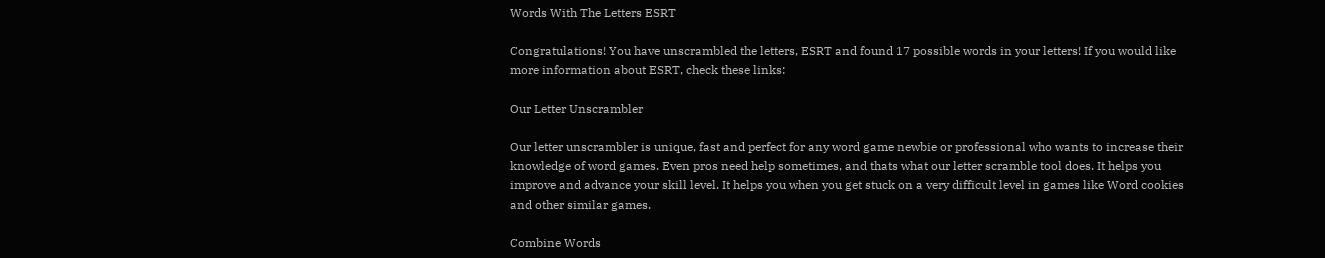Words With The Letters ESRT

Congratulations! You have unscrambled the letters, ESRT and found 17 possible words in your letters! If you would like more information about ESRT, check these links:

Our Letter Unscrambler

Our letter unscrambler is unique, fast and perfect for any word game newbie or professional who wants to increase their knowledge of word games. Even pros need help sometimes, and thats what our letter scramble tool does. It helps you improve and advance your skill level. It helps you when you get stuck on a very difficult level in games like Word cookies and other similar games.

Combine Words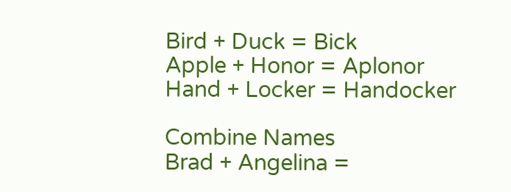Bird + Duck = Bick
Apple + Honor = Aplonor
Hand + Locker = Handocker

Combine Names
Brad + Angelina =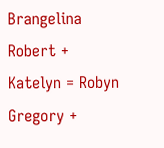Brangelina
Robert + Katelyn = Robyn
Gregory +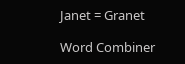Janet = Granet

Word Combiner